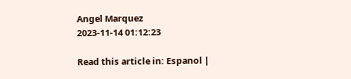Angel Marquez
2023-11-14 01:12:23

Read this article in: Espanol |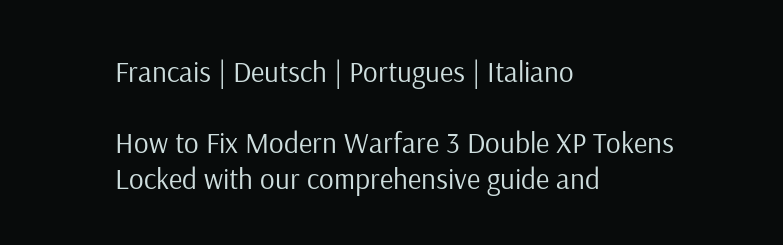Francais | Deutsch | Portugues | Italiano

How to Fix Modern Warfare 3 Double XP Tokens Locked with our comprehensive guide and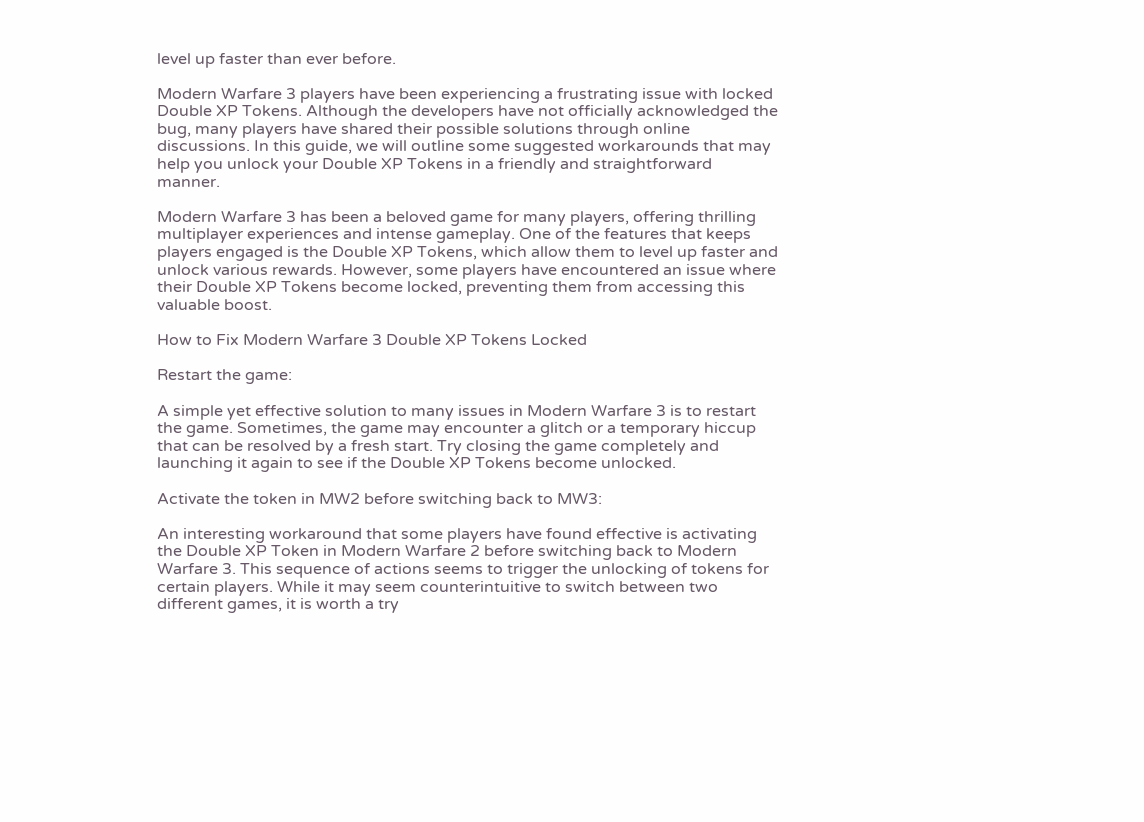level up faster than ever before.

Modern Warfare 3 players have been experiencing a frustrating issue with locked Double XP Tokens. Although the developers have not officially acknowledged the bug, many players have shared their possible solutions through online discussions. In this guide, we will outline some suggested workarounds that may help you unlock your Double XP Tokens in a friendly and straightforward manner.

Modern Warfare 3 has been a beloved game for many players, offering thrilling multiplayer experiences and intense gameplay. One of the features that keeps players engaged is the Double XP Tokens, which allow them to level up faster and unlock various rewards. However, some players have encountered an issue where their Double XP Tokens become locked, preventing them from accessing this valuable boost.

How to Fix Modern Warfare 3 Double XP Tokens Locked

Restart the game:

A simple yet effective solution to many issues in Modern Warfare 3 is to restart the game. Sometimes, the game may encounter a glitch or a temporary hiccup that can be resolved by a fresh start. Try closing the game completely and launching it again to see if the Double XP Tokens become unlocked.

Activate the token in MW2 before switching back to MW3:

An interesting workaround that some players have found effective is activating the Double XP Token in Modern Warfare 2 before switching back to Modern Warfare 3. This sequence of actions seems to trigger the unlocking of tokens for certain players. While it may seem counterintuitive to switch between two different games, it is worth a try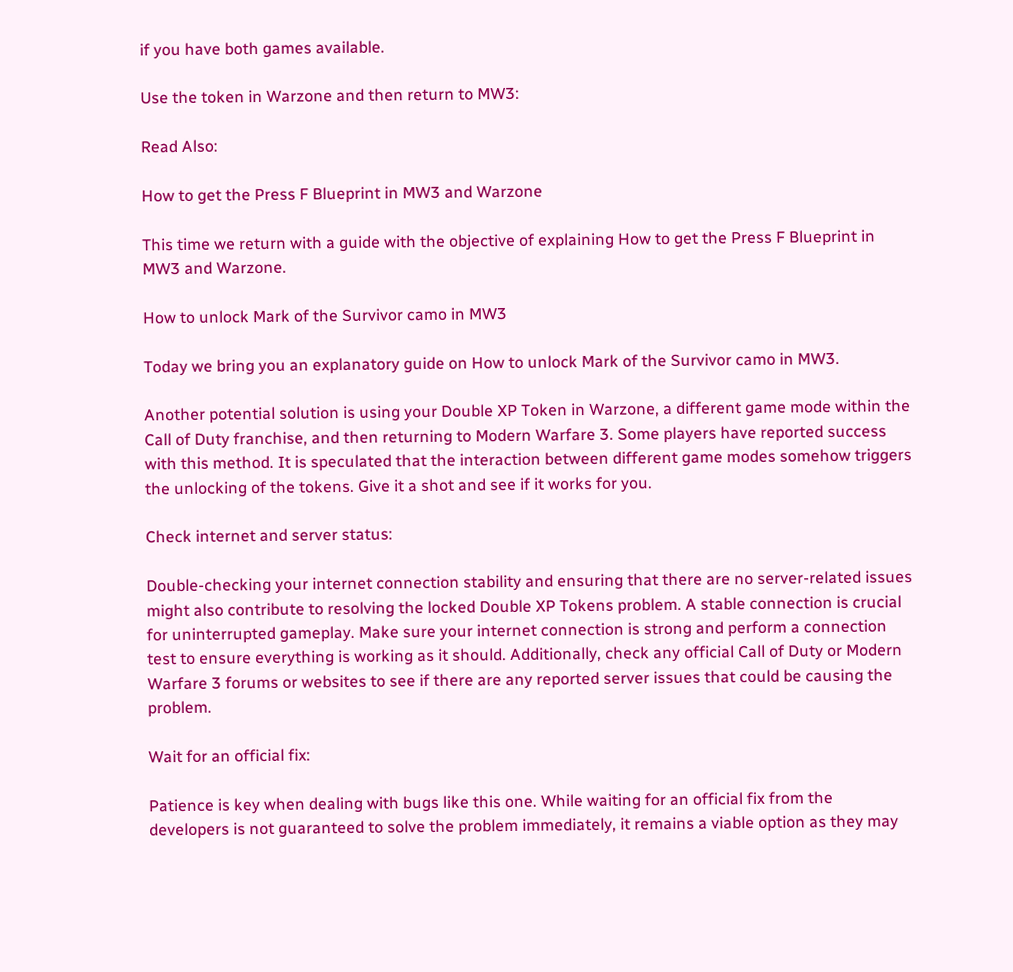if you have both games available.

Use the token in Warzone and then return to MW3:

Read Also:

How to get the Press F Blueprint in MW3 and Warzone

This time we return with a guide with the objective of explaining How to get the Press F Blueprint in MW3 and Warzone.

How to unlock Mark of the Survivor camo in MW3

Today we bring you an explanatory guide on How to unlock Mark of the Survivor camo in MW3.

Another potential solution is using your Double XP Token in Warzone, a different game mode within the Call of Duty franchise, and then returning to Modern Warfare 3. Some players have reported success with this method. It is speculated that the interaction between different game modes somehow triggers the unlocking of the tokens. Give it a shot and see if it works for you.

Check internet and server status:

Double-checking your internet connection stability and ensuring that there are no server-related issues might also contribute to resolving the locked Double XP Tokens problem. A stable connection is crucial for uninterrupted gameplay. Make sure your internet connection is strong and perform a connection test to ensure everything is working as it should. Additionally, check any official Call of Duty or Modern Warfare 3 forums or websites to see if there are any reported server issues that could be causing the problem.

Wait for an official fix:

Patience is key when dealing with bugs like this one. While waiting for an official fix from the developers is not guaranteed to solve the problem immediately, it remains a viable option as they may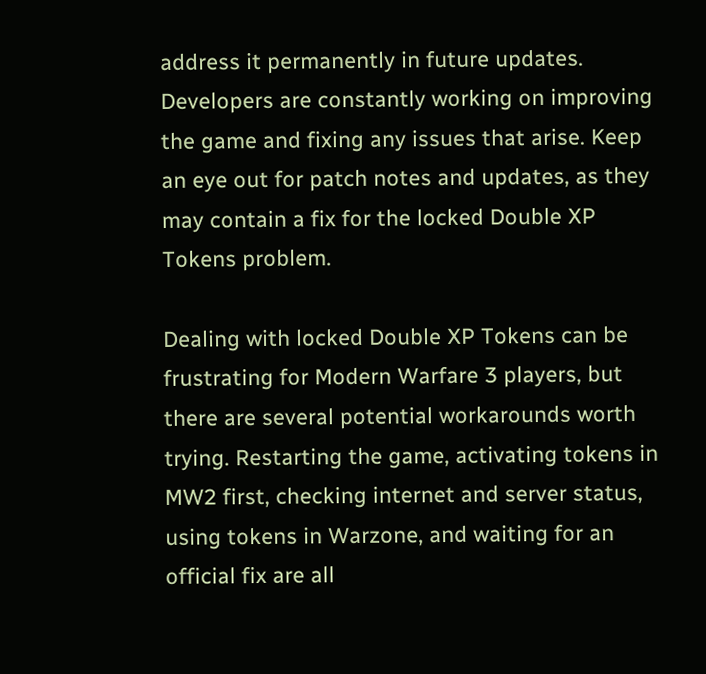address it permanently in future updates. Developers are constantly working on improving the game and fixing any issues that arise. Keep an eye out for patch notes and updates, as they may contain a fix for the locked Double XP Tokens problem.

Dealing with locked Double XP Tokens can be frustrating for Modern Warfare 3 players, but there are several potential workarounds worth trying. Restarting the game, activating tokens in MW2 first, checking internet and server status, using tokens in Warzone, and waiting for an official fix are all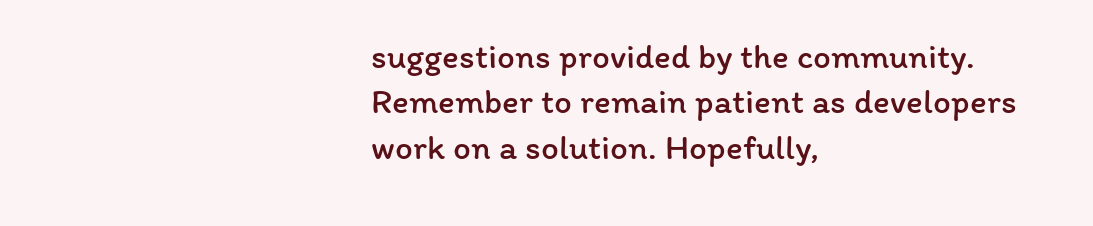suggestions provided by the community. Remember to remain patient as developers work on a solution. Hopefully,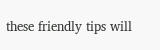these friendly tips will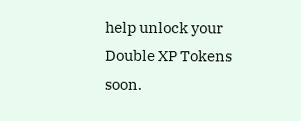help unlock your Double XP Tokens soon.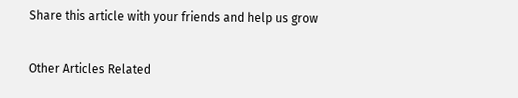Share this article with your friends and help us grow

Other Articles Related